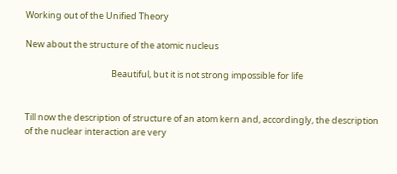Working out of the Unified Theory

New about the structure of the atomic nucleus

                                           Beautiful, but it is not strong impossible for life


Till now the description of structure of an atom kern and, accordingly, the description of the nuclear interaction are very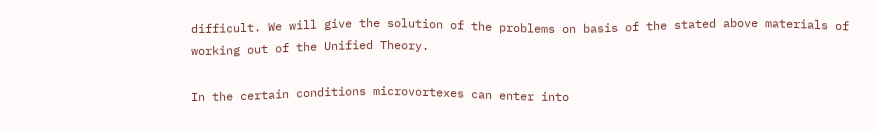difficult. We will give the solution of the problems on basis of the stated above materials of working out of the Unified Theory.

In the certain conditions microvortexes can enter into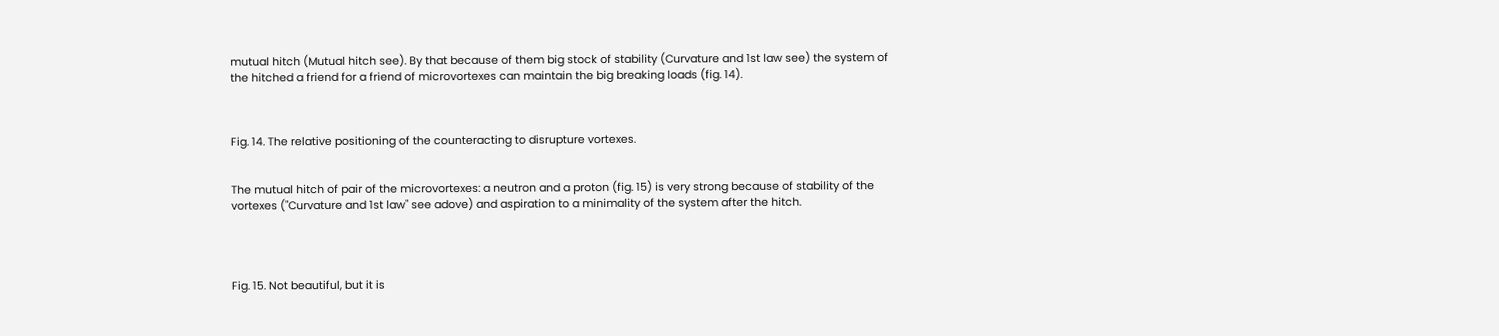mutual hitch (Mutual hitch see). By that because of them big stock of stability (Curvature and 1st law see) the system of the hitched a friend for a friend of microvortexes can maintain the big breaking loads (fig. 14).



Fig. 14. The relative positioning of the counteracting to disrupture vortexes.


The mutual hitch of pair of the microvortexes: a neutron and a proton (fig. 15) is very strong because of stability of the vortexes ("Curvature and 1st law" see adove) and aspiration to a minimality of the system after the hitch.




Fig. 15. Not beautiful, but it is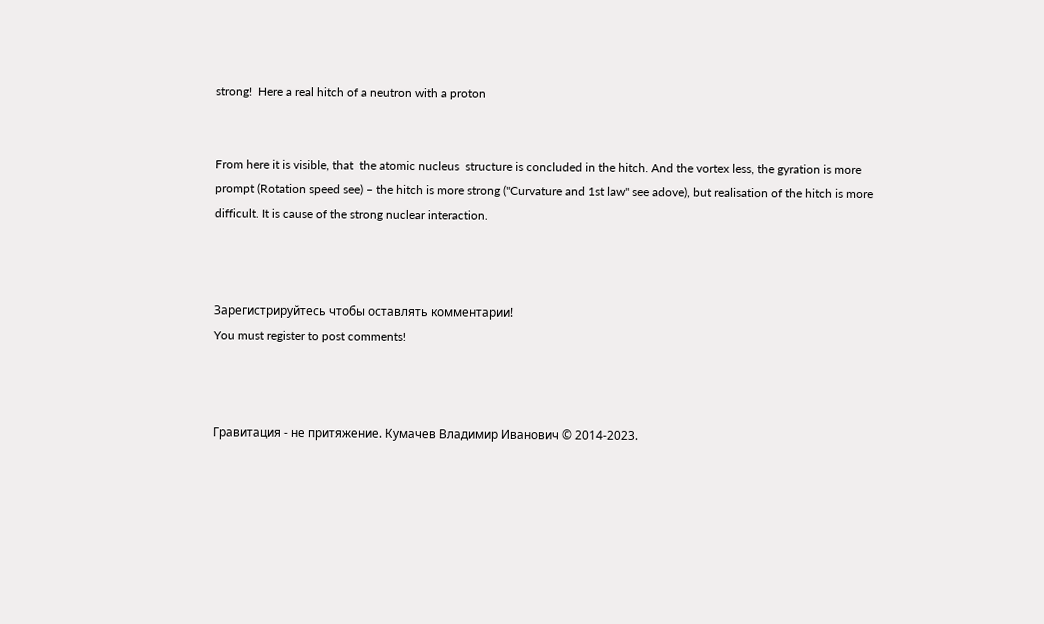strong!  Here a real hitch of a neutron with a proton


From here it is visible, that  the atomic nucleus  structure is concluded in the hitch. And the vortex less, the gyration is more prompt (Rotation speed see) – the hitch is more strong ("Curvature and 1st law" see adove), but realisation of the hitch is more difficult. It is cause of the strong nuclear interaction.



Зарегистрируйтесь чтобы оставлять комментарии!
You must register to post comments!



Гравитация - не притяжение. Кумачев Владимир Иванович © 2014-2023.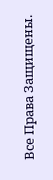Все Права Защищены.